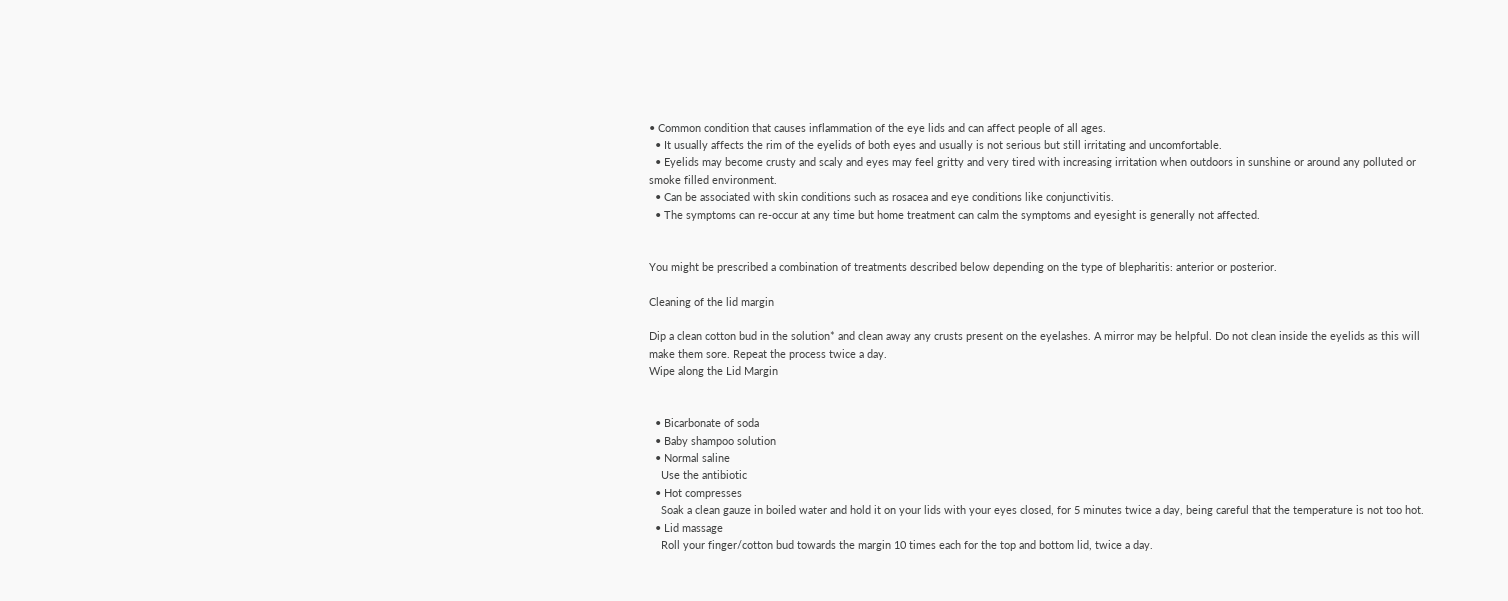• Common condition that causes inflammation of the eye lids and can affect people of all ages.
  • It usually affects the rim of the eyelids of both eyes and usually is not serious but still irritating and uncomfortable.
  • Eyelids may become crusty and scaly and eyes may feel gritty and very tired with increasing irritation when outdoors in sunshine or around any polluted or smoke filled environment.
  • Can be associated with skin conditions such as rosacea and eye conditions like conjunctivitis.
  • The symptoms can re-occur at any time but home treatment can calm the symptoms and eyesight is generally not affected.


You might be prescribed a combination of treatments described below depending on the type of blepharitis: anterior or posterior.

Cleaning of the lid margin

Dip a clean cotton bud in the solution* and clean away any crusts present on the eyelashes. A mirror may be helpful. Do not clean inside the eyelids as this will make them sore. Repeat the process twice a day.
Wipe along the Lid Margin


  • Bicarbonate of soda
  • Baby shampoo solution
  • Normal saline
    Use the antibiotic
  • Hot compresses
    Soak a clean gauze in boiled water and hold it on your lids with your eyes closed, for 5 minutes twice a day, being careful that the temperature is not too hot.
  • Lid massage
    Roll your finger/cotton bud towards the margin 10 times each for the top and bottom lid, twice a day.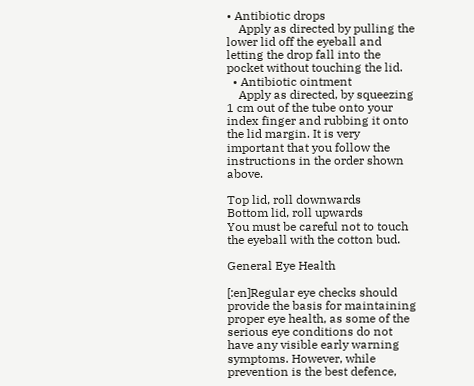• Antibiotic drops
    Apply as directed by pulling the lower lid off the eyeball and letting the drop fall into the pocket without touching the lid.
  • Antibiotic ointment
    Apply as directed, by squeezing 1 cm out of the tube onto your index finger and rubbing it onto the lid margin. It is very important that you follow the instructions in the order shown above.

Top lid, roll downwards
Bottom lid, roll upwards
You must be careful not to touch the eyeball with the cotton bud.

General Eye Health

[:en]Regular eye checks should provide the basis for maintaining proper eye health, as some of the serious eye conditions do not have any visible early warning symptoms. However, while prevention is the best defence,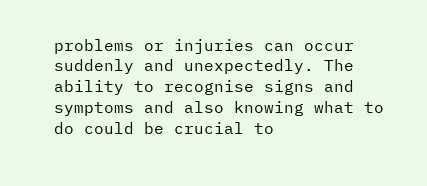problems or injuries can occur suddenly and unexpectedly. The ability to recognise signs and symptoms and also knowing what to do could be crucial to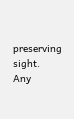preserving sight.
Any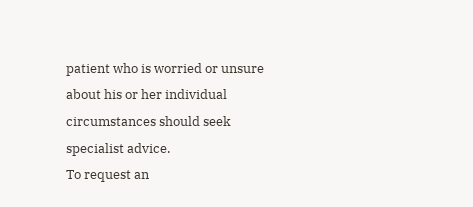patient who is worried or unsure about his or her individual circumstances should seek specialist advice.
To request an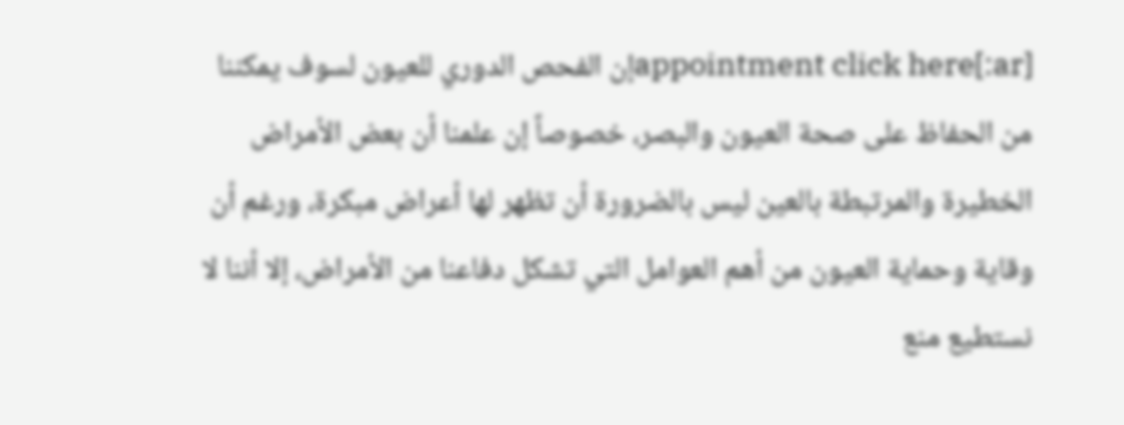appointment click here[:ar]إن الفحص الدوري للعيون لسوف يمكننا من الحفاظ على صحة العيون والبصر، خصوصاً إن علمنا أن بعض الأمراض الخطيرة والمرتبطة بالعين ليس بالضرورة أن تظهر لها أعراض مبكرة، ورغم أن وقاية وحماية العيون من أهم العوامل التي تشكل دفاعنا من الأمراض، إلا أننا لا نستطيع منع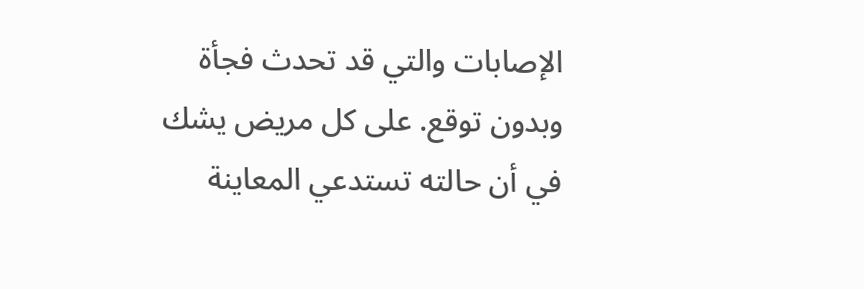الإصابات والتي قد تحدث فجأة وبدون توقع. على كل مريض يشك في أن حالته تستدعي المعاينة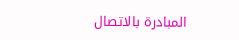المبادرة بالاتصال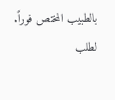بالطبيب المختص فوراً.
لطلب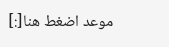موعد اضغط هنا[:]